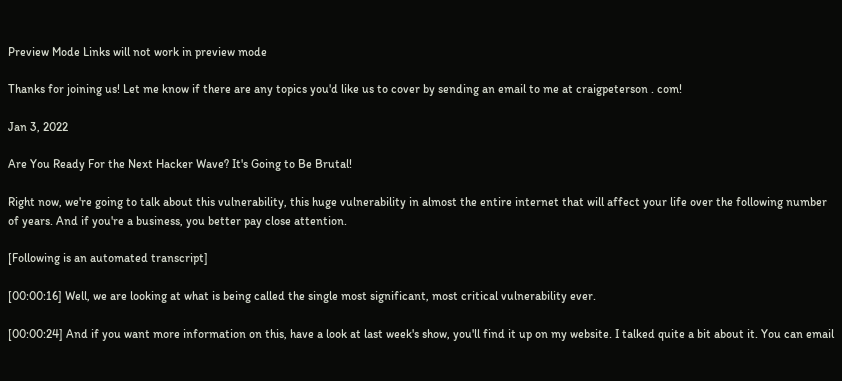Preview Mode Links will not work in preview mode

Thanks for joining us! Let me know if there are any topics you'd like us to cover by sending an email to me at craigpeterson . com!

Jan 3, 2022

Are You Ready For the Next Hacker Wave? It's Going to Be Brutal!

Right now, we're going to talk about this vulnerability, this huge vulnerability in almost the entire internet that will affect your life over the following number of years. And if you're a business, you better pay close attention.

[Following is an automated transcript]

[00:00:16] Well, we are looking at what is being called the single most significant, most critical vulnerability ever.

[00:00:24] And if you want more information on this, have a look at last week's show, you'll find it up on my website. I talked quite a bit about it. You can email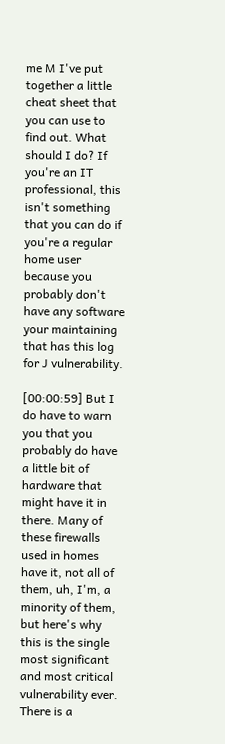me M I've put together a little cheat sheet that you can use to find out. What should I do? If you're an IT professional, this isn't something that you can do if you're a regular home user because you probably don't have any software your maintaining that has this log for J vulnerability.

[00:00:59] But I do have to warn you that you probably do have a little bit of hardware that might have it in there. Many of these firewalls used in homes have it, not all of them, uh, I'm, a minority of them, but here's why this is the single most significant and most critical vulnerability ever. There is a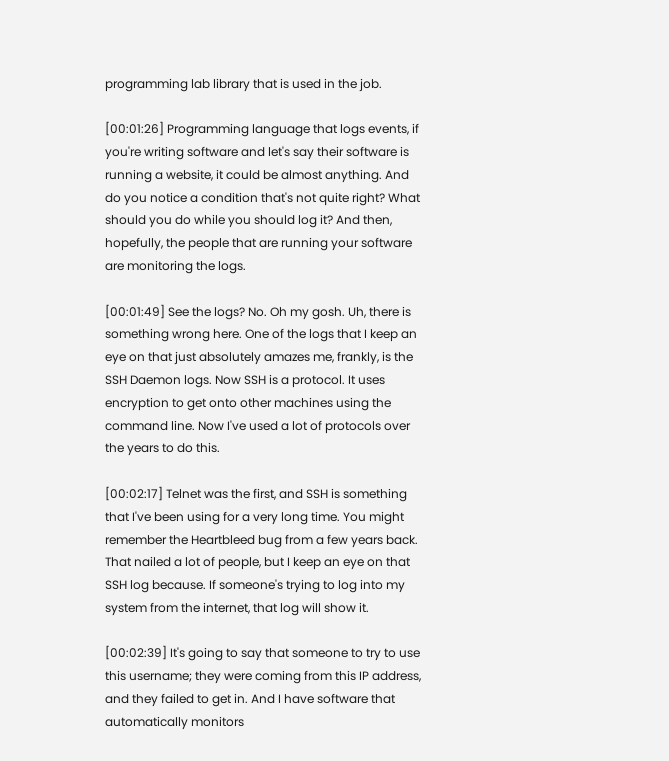programming lab library that is used in the job.

[00:01:26] Programming language that logs events, if you're writing software and let's say their software is running a website, it could be almost anything. And do you notice a condition that's not quite right? What should you do while you should log it? And then, hopefully, the people that are running your software are monitoring the logs.

[00:01:49] See the logs? No. Oh my gosh. Uh, there is something wrong here. One of the logs that I keep an eye on that just absolutely amazes me, frankly, is the SSH Daemon logs. Now SSH is a protocol. It uses encryption to get onto other machines using the command line. Now I've used a lot of protocols over the years to do this.

[00:02:17] Telnet was the first, and SSH is something that I've been using for a very long time. You might remember the Heartbleed bug from a few years back. That nailed a lot of people, but I keep an eye on that SSH log because. If someone's trying to log into my system from the internet, that log will show it.

[00:02:39] It's going to say that someone to try to use this username; they were coming from this IP address, and they failed to get in. And I have software that automatically monitors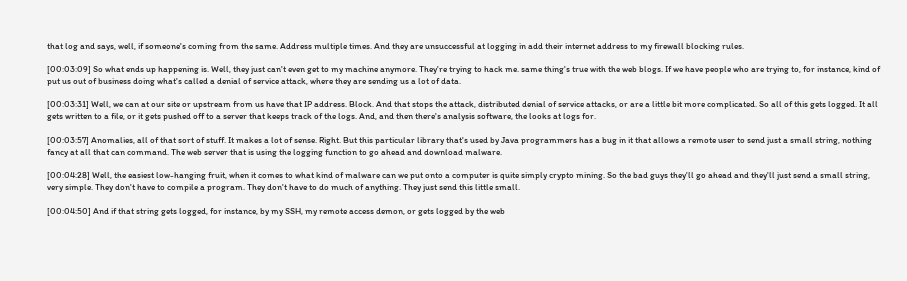that log and says, well, if someone's coming from the same. Address multiple times. And they are unsuccessful at logging in add their internet address to my firewall blocking rules.

[00:03:09] So what ends up happening is. Well, they just can't even get to my machine anymore. They're trying to hack me. same thing's true with the web blogs. If we have people who are trying to, for instance, kind of put us out of business doing what's called a denial of service attack, where they are sending us a lot of data.

[00:03:31] Well, we can at our site or upstream from us have that IP address. Block. And that stops the attack, distributed denial of service attacks, or are a little bit more complicated. So all of this gets logged. It all gets written to a file, or it gets pushed off to a server that keeps track of the logs. And, and then there's analysis software, the looks at logs for.

[00:03:57] Anomalies, all of that sort of stuff. It makes a lot of sense. Right. But this particular library that's used by Java programmers has a bug in it that allows a remote user to send just a small string, nothing fancy at all that can command. The web server that is using the logging function to go ahead and download malware.

[00:04:28] Well, the easiest low-hanging fruit, when it comes to what kind of malware can we put onto a computer is quite simply crypto mining. So the bad guys they'll go ahead and they'll just send a small string, very simple. They don't have to compile a program. They don't have to do much of anything. They just send this little small.

[00:04:50] And if that string gets logged, for instance, by my SSH, my remote access demon, or gets logged by the web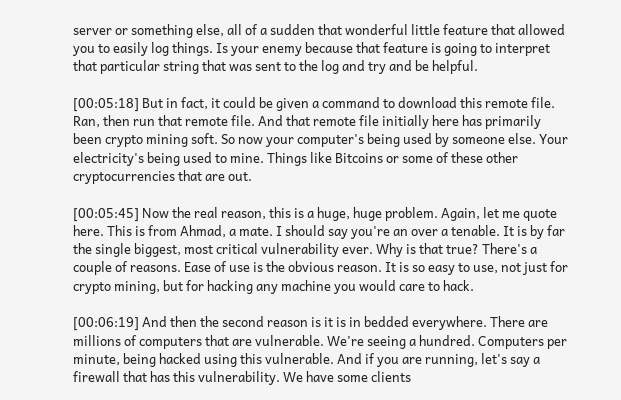server or something else, all of a sudden that wonderful little feature that allowed you to easily log things. Is your enemy because that feature is going to interpret that particular string that was sent to the log and try and be helpful.

[00:05:18] But in fact, it could be given a command to download this remote file. Ran, then run that remote file. And that remote file initially here has primarily been crypto mining soft. So now your computer's being used by someone else. Your electricity's being used to mine. Things like Bitcoins or some of these other cryptocurrencies that are out.

[00:05:45] Now the real reason, this is a huge, huge problem. Again, let me quote here. This is from Ahmad, a mate. I should say you're an over a tenable. It is by far the single biggest, most critical vulnerability ever. Why is that true? There's a couple of reasons. Ease of use is the obvious reason. It is so easy to use, not just for crypto mining, but for hacking any machine you would care to hack.

[00:06:19] And then the second reason is it is in bedded everywhere. There are millions of computers that are vulnerable. We're seeing a hundred. Computers per minute, being hacked using this vulnerable. And if you are running, let's say a firewall that has this vulnerability. We have some clients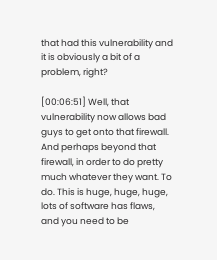that had this vulnerability and it is obviously a bit of a problem, right?

[00:06:51] Well, that vulnerability now allows bad guys to get onto that firewall. And perhaps beyond that firewall, in order to do pretty much whatever they want. To do. This is huge, huge, huge, lots of software has flaws, and you need to be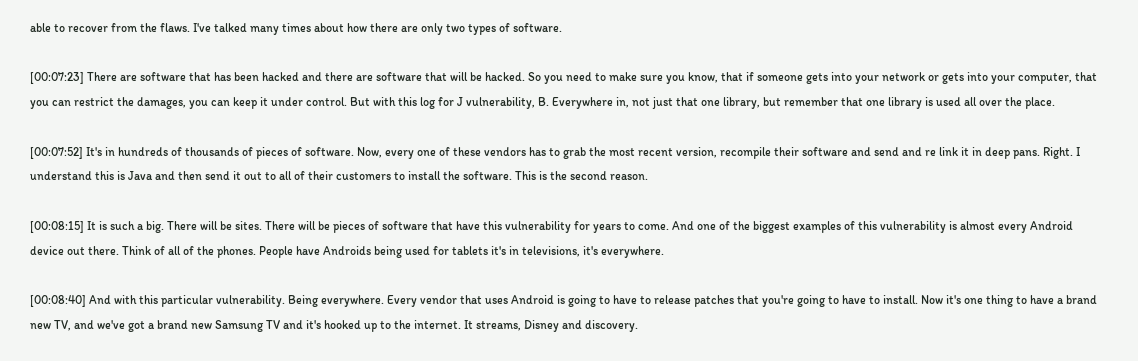able to recover from the flaws. I've talked many times about how there are only two types of software.

[00:07:23] There are software that has been hacked and there are software that will be hacked. So you need to make sure you know, that if someone gets into your network or gets into your computer, that you can restrict the damages, you can keep it under control. But with this log for J vulnerability, B. Everywhere in, not just that one library, but remember that one library is used all over the place.

[00:07:52] It's in hundreds of thousands of pieces of software. Now, every one of these vendors has to grab the most recent version, recompile their software and send and re link it in deep pans. Right. I understand this is Java and then send it out to all of their customers to install the software. This is the second reason.

[00:08:15] It is such a big. There will be sites. There will be pieces of software that have this vulnerability for years to come. And one of the biggest examples of this vulnerability is almost every Android device out there. Think of all of the phones. People have Androids being used for tablets it's in televisions, it's everywhere.

[00:08:40] And with this particular vulnerability. Being everywhere. Every vendor that uses Android is going to have to release patches that you're going to have to install. Now it's one thing to have a brand new TV, and we've got a brand new Samsung TV and it's hooked up to the internet. It streams, Disney and discovery.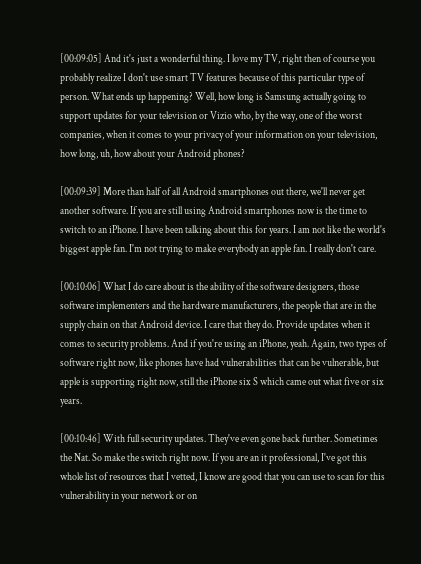[00:09:05] And it's just a wonderful thing. I love my TV, right then of course you probably realize I don't use smart TV features because of this particular type of person. What ends up happening? Well, how long is Samsung actually going to support updates for your television or Vizio who, by the way, one of the worst companies, when it comes to your privacy of your information on your television, how long, uh, how about your Android phones?

[00:09:39] More than half of all Android smartphones out there, we'll never get another software. If you are still using Android smartphones now is the time to switch to an iPhone. I have been talking about this for years. I am not like the world's biggest apple fan. I'm not trying to make everybody an apple fan. I really don't care.

[00:10:06] What I do care about is the ability of the software designers, those software implementers and the hardware manufacturers, the people that are in the supply chain on that Android device. I care that they do. Provide updates when it comes to security problems. And if you're using an iPhone, yeah. Again, two types of software right now, like phones have had vulnerabilities that can be vulnerable, but apple is supporting right now, still the iPhone six S which came out what five or six years.

[00:10:46] With full security updates. They've even gone back further. Sometimes the Nat. So make the switch right now. If you are an it professional, I've got this whole list of resources that I vetted, I know are good that you can use to scan for this vulnerability in your network or on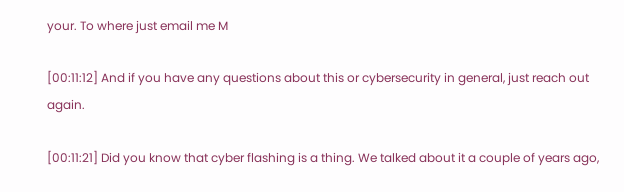your. To where just email me M

[00:11:12] And if you have any questions about this or cybersecurity in general, just reach out again.

[00:11:21] Did you know that cyber flashing is a thing. We talked about it a couple of years ago,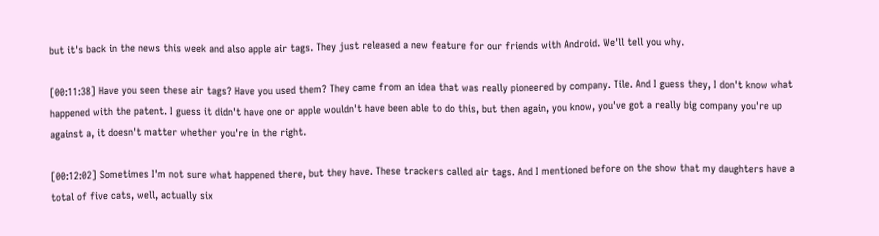but it's back in the news this week and also apple air tags. They just released a new feature for our friends with Android. We'll tell you why.

[00:11:38] Have you seen these air tags? Have you used them? They came from an idea that was really pioneered by company. Tile. And I guess they, I don't know what happened with the patent. I guess it didn't have one or apple wouldn't have been able to do this, but then again, you know, you've got a really big company you're up against a, it doesn't matter whether you're in the right.

[00:12:02] Sometimes I'm not sure what happened there, but they have. These trackers called air tags. And I mentioned before on the show that my daughters have a total of five cats, well, actually six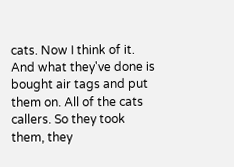cats. Now I think of it. And what they've done is bought air tags and put them on. All of the cats callers. So they took them, they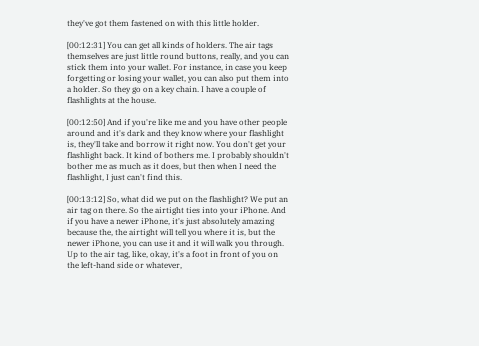they've got them fastened on with this little holder.

[00:12:31] You can get all kinds of holders. The air tags themselves are just little round buttons, really, and you can stick them into your wallet. For instance, in case you keep forgetting or losing your wallet, you can also put them into a holder. So they go on a key chain. I have a couple of flashlights at the house.

[00:12:50] And if you're like me and you have other people around and it's dark and they know where your flashlight is, they'll take and borrow it right now. You don't get your flashlight back. It kind of bothers me. I probably shouldn't bother me as much as it does, but then when I need the flashlight, I just can't find this.

[00:13:12] So, what did we put on the flashlight? We put an air tag on there. So the airtight ties into your iPhone. And if you have a newer iPhone, it's just absolutely amazing because the, the airtight will tell you where it is, but the newer iPhone, you can use it and it will walk you through. Up to the air tag, like, okay, it's a foot in front of you on the left-hand side or whatever,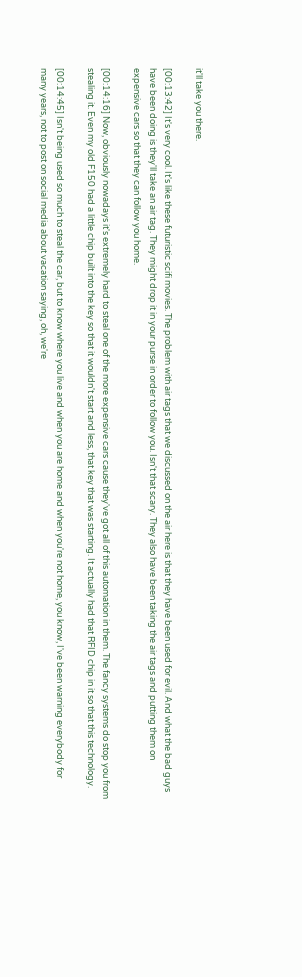it'll take you there.

[00:13:42] It's very cool. It's like these futuristic scifi movies. The problem with air tags that we discussed on the air here is that they have been used for evil. And what the bad guys have been doing is they'll take an air tag. They might drop it in your purse in order to follow you. Isn't that scary. They also have been taking the air tags and putting them on expensive cars so that they can follow you home.

[00:14:16] Now, obviously nowadays it's extremely hard to steal one of the more expensive cars cause they've got all of this automation in them. The fancy systems do stop you from stealing it. Even my old F150 had a little chip built into the key so that it wouldn't start and less, that key that was starting. It actually had that RFID chip in it so that this technology.

[00:14:45] Isn't being used so much to steal the car, but to know where you live and when you are home and when you're not home, you know, I've been warning everybody for many years, not to post on social media about vacation saying, oh, we're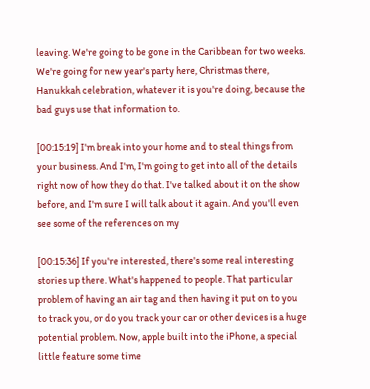leaving. We're going to be gone in the Caribbean for two weeks. We're going for new year's party here, Christmas there, Hanukkah celebration, whatever it is you're doing, because the bad guys use that information to.

[00:15:19] I'm break into your home and to steal things from your business. And I'm, I'm going to get into all of the details right now of how they do that. I've talked about it on the show before, and I'm sure I will talk about it again. And you'll even see some of the references on my

[00:15:36] If you're interested, there's some real interesting stories up there. What's happened to people. That particular problem of having an air tag and then having it put on to you to track you, or do you track your car or other devices is a huge potential problem. Now, apple built into the iPhone, a special little feature some time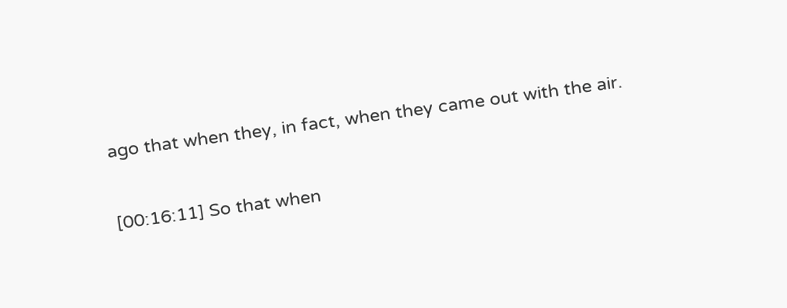ago that when they, in fact, when they came out with the air.

[00:16:11] So that when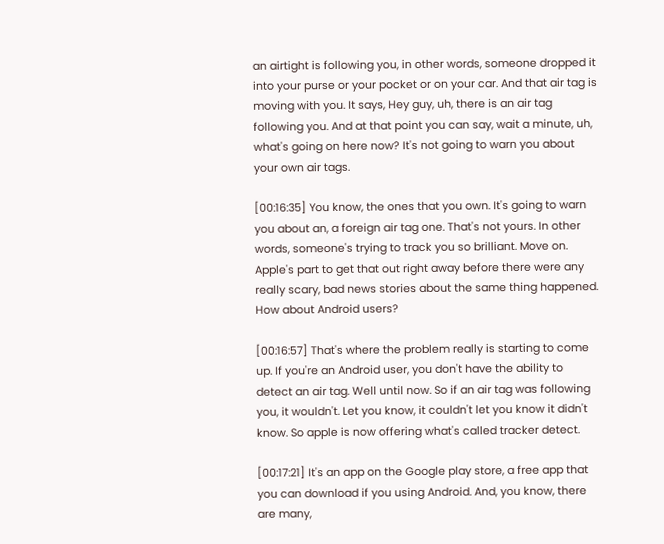an airtight is following you, in other words, someone dropped it into your purse or your pocket or on your car. And that air tag is moving with you. It says, Hey guy, uh, there is an air tag following you. And at that point you can say, wait a minute, uh, what's going on here now? It's not going to warn you about your own air tags.

[00:16:35] You know, the ones that you own. It's going to warn you about an, a foreign air tag one. That's not yours. In other words, someone's trying to track you so brilliant. Move on. Apple's part to get that out right away before there were any really scary, bad news stories about the same thing happened. How about Android users?

[00:16:57] That's where the problem really is starting to come up. If you're an Android user, you don't have the ability to detect an air tag. Well until now. So if an air tag was following you, it wouldn't. Let you know, it couldn't let you know it didn't know. So apple is now offering what's called tracker detect.

[00:17:21] It's an app on the Google play store, a free app that you can download if you using Android. And, you know, there are many,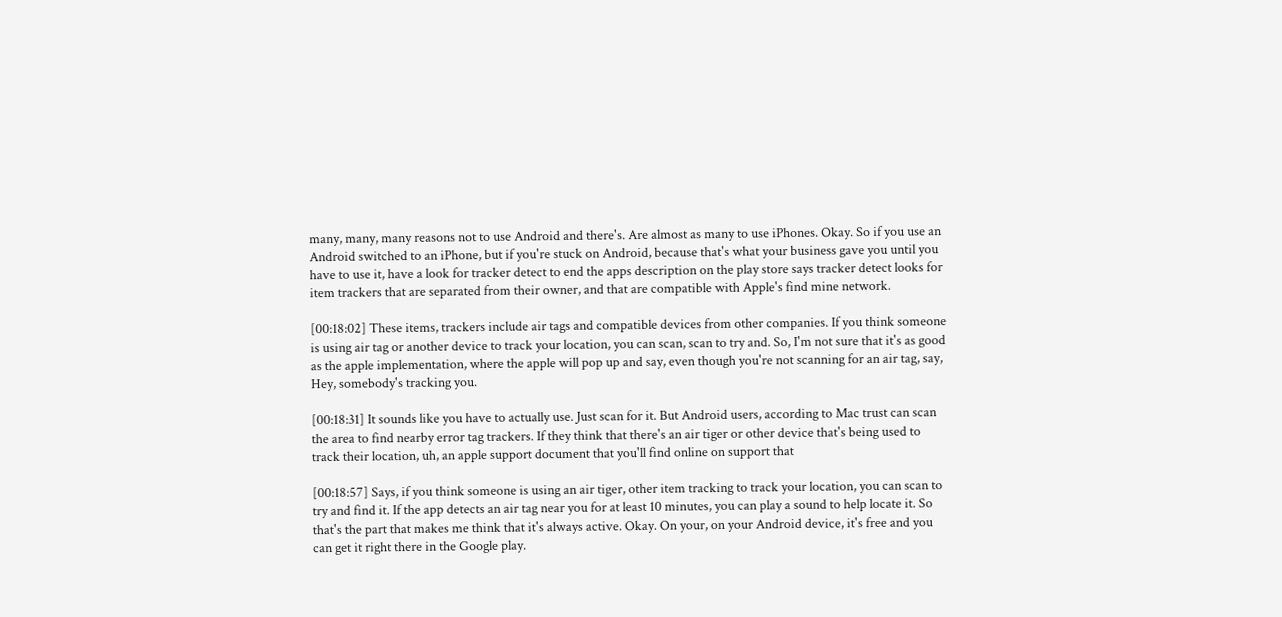many, many, many reasons not to use Android and there's. Are almost as many to use iPhones. Okay. So if you use an Android switched to an iPhone, but if you're stuck on Android, because that's what your business gave you until you have to use it, have a look for tracker detect to end the apps description on the play store says tracker detect looks for item trackers that are separated from their owner, and that are compatible with Apple's find mine network.

[00:18:02] These items, trackers include air tags and compatible devices from other companies. If you think someone is using air tag or another device to track your location, you can scan, scan to try and. So, I'm not sure that it's as good as the apple implementation, where the apple will pop up and say, even though you're not scanning for an air tag, say, Hey, somebody's tracking you.

[00:18:31] It sounds like you have to actually use. Just scan for it. But Android users, according to Mac trust can scan the area to find nearby error tag trackers. If they think that there's an air tiger or other device that's being used to track their location, uh, an apple support document that you'll find online on support that

[00:18:57] Says, if you think someone is using an air tiger, other item tracking to track your location, you can scan to try and find it. If the app detects an air tag near you for at least 10 minutes, you can play a sound to help locate it. So that's the part that makes me think that it's always active. Okay. On your, on your Android device, it's free and you can get it right there in the Google play.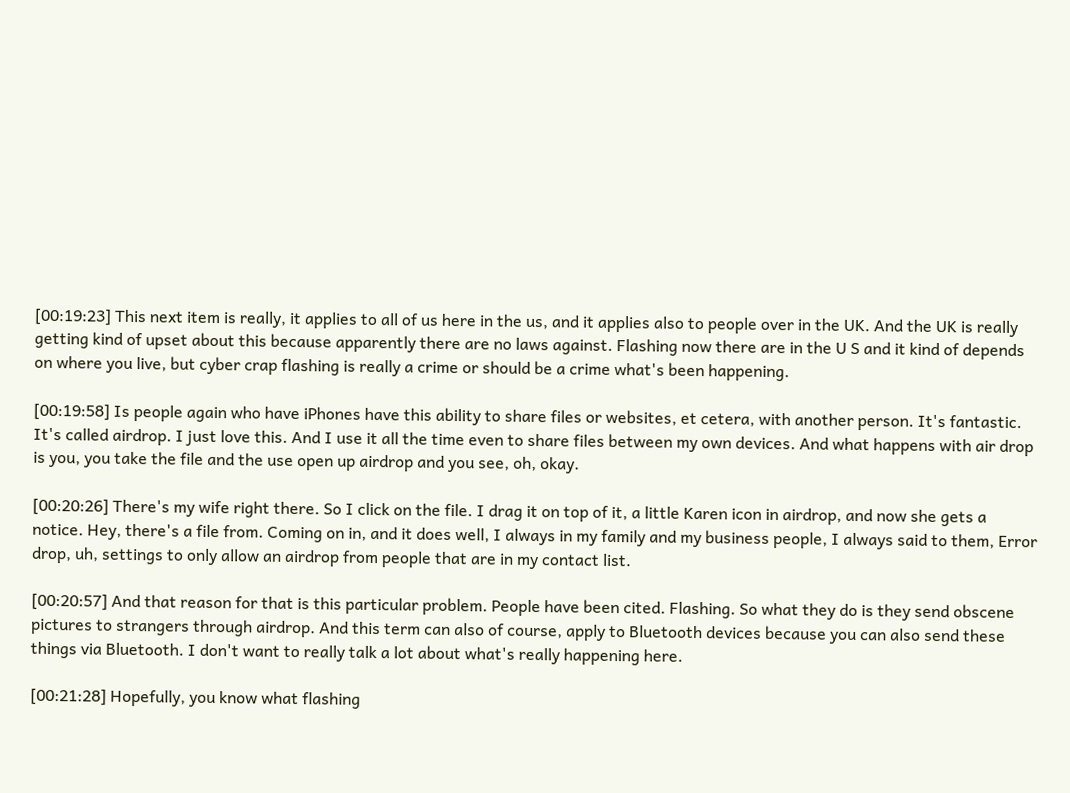[00:19:23] This next item is really, it applies to all of us here in the us, and it applies also to people over in the UK. And the UK is really getting kind of upset about this because apparently there are no laws against. Flashing now there are in the U S and it kind of depends on where you live, but cyber crap flashing is really a crime or should be a crime what's been happening.

[00:19:58] Is people again who have iPhones have this ability to share files or websites, et cetera, with another person. It's fantastic. It's called airdrop. I just love this. And I use it all the time even to share files between my own devices. And what happens with air drop is you, you take the file and the use open up airdrop and you see, oh, okay.

[00:20:26] There's my wife right there. So I click on the file. I drag it on top of it, a little Karen icon in airdrop, and now she gets a notice. Hey, there's a file from. Coming on in, and it does well, I always in my family and my business people, I always said to them, Error drop, uh, settings to only allow an airdrop from people that are in my contact list.

[00:20:57] And that reason for that is this particular problem. People have been cited. Flashing. So what they do is they send obscene pictures to strangers through airdrop. And this term can also of course, apply to Bluetooth devices because you can also send these things via Bluetooth. I don't want to really talk a lot about what's really happening here.

[00:21:28] Hopefully, you know what flashing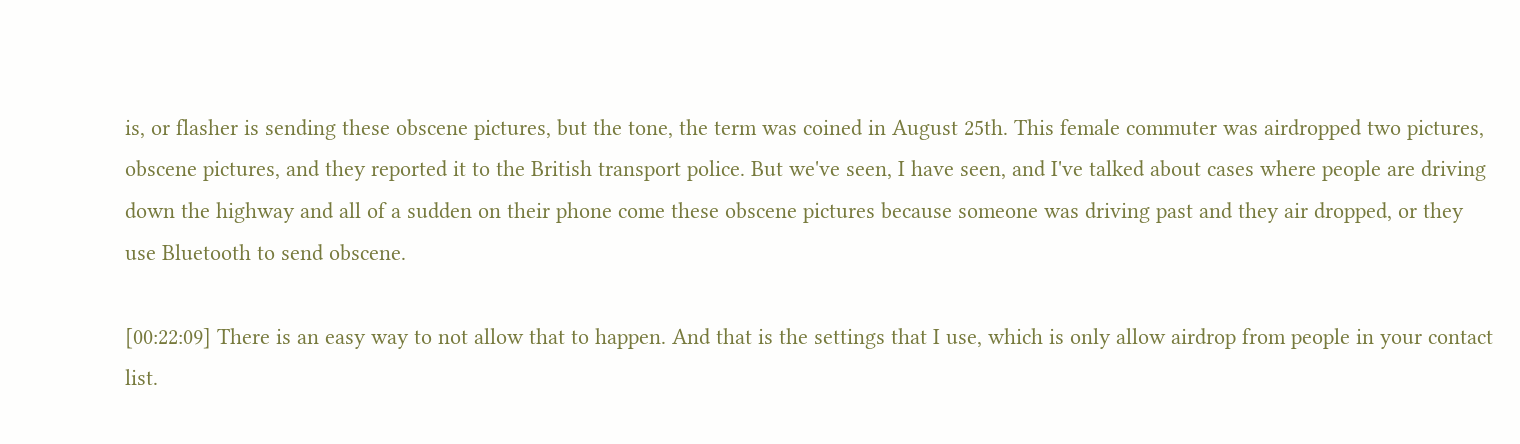is, or flasher is sending these obscene pictures, but the tone, the term was coined in August 25th. This female commuter was airdropped two pictures, obscene pictures, and they reported it to the British transport police. But we've seen, I have seen, and I've talked about cases where people are driving down the highway and all of a sudden on their phone come these obscene pictures because someone was driving past and they air dropped, or they use Bluetooth to send obscene.

[00:22:09] There is an easy way to not allow that to happen. And that is the settings that I use, which is only allow airdrop from people in your contact list.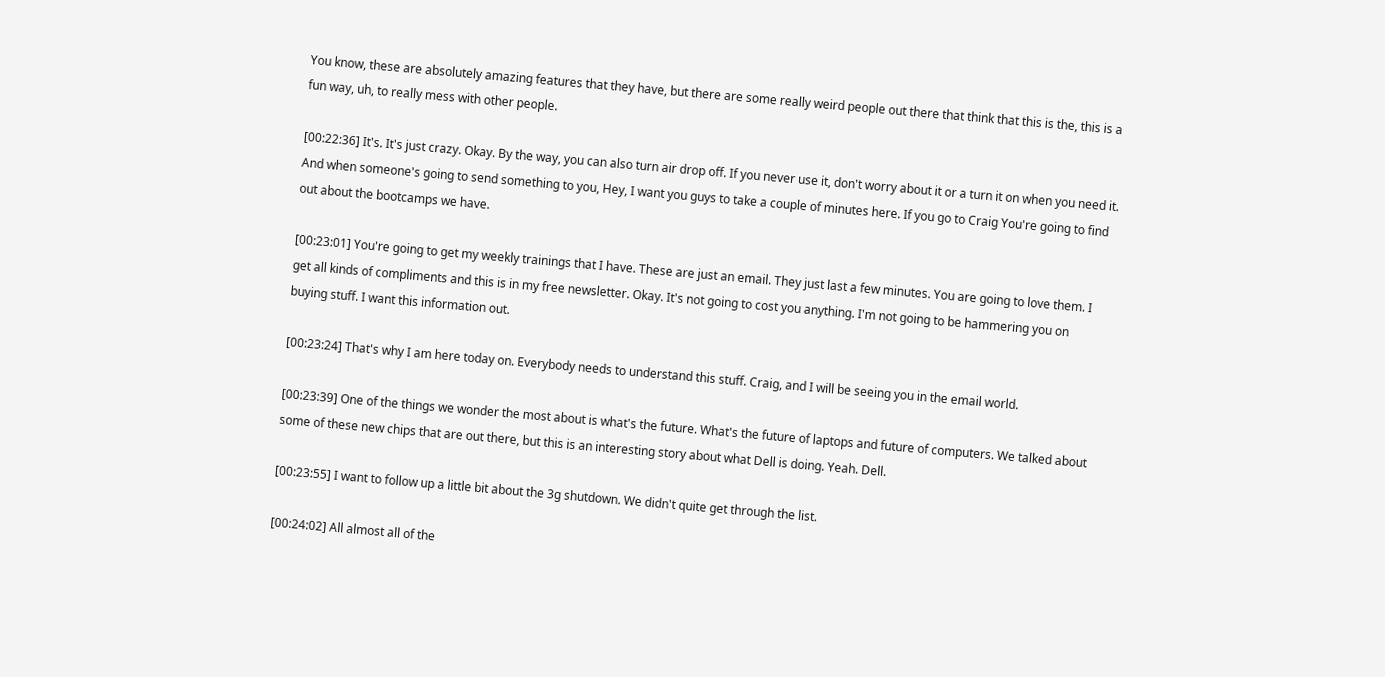You know, these are absolutely amazing features that they have, but there are some really weird people out there that think that this is the, this is a fun way, uh, to really mess with other people.

[00:22:36] It's. It's just crazy. Okay. By the way, you can also turn air drop off. If you never use it, don't worry about it or a turn it on when you need it. And when someone's going to send something to you, Hey, I want you guys to take a couple of minutes here. If you go to Craig You're going to find out about the bootcamps we have.

[00:23:01] You're going to get my weekly trainings that I have. These are just an email. They just last a few minutes. You are going to love them. I get all kinds of compliments and this is in my free newsletter. Okay. It's not going to cost you anything. I'm not going to be hammering you on buying stuff. I want this information out.

[00:23:24] That's why I am here today on. Everybody needs to understand this stuff. Craig, and I will be seeing you in the email world.

[00:23:39] One of the things we wonder the most about is what's the future. What's the future of laptops and future of computers. We talked about some of these new chips that are out there, but this is an interesting story about what Dell is doing. Yeah. Dell.

[00:23:55] I want to follow up a little bit about the 3g shutdown. We didn't quite get through the list.

[00:24:02] All almost all of the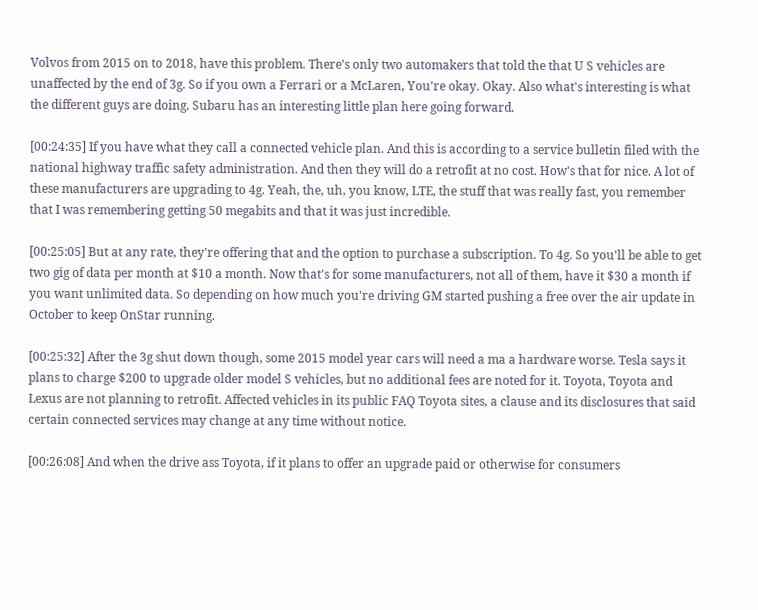Volvos from 2015 on to 2018, have this problem. There's only two automakers that told the that U S vehicles are unaffected by the end of 3g. So if you own a Ferrari or a McLaren, You're okay. Okay. Also what's interesting is what the different guys are doing. Subaru has an interesting little plan here going forward.

[00:24:35] If you have what they call a connected vehicle plan. And this is according to a service bulletin filed with the national highway traffic safety administration. And then they will do a retrofit at no cost. How's that for nice. A lot of these manufacturers are upgrading to 4g. Yeah, the, uh, you know, LTE, the stuff that was really fast, you remember that I was remembering getting 50 megabits and that it was just incredible.

[00:25:05] But at any rate, they're offering that and the option to purchase a subscription. To 4g. So you'll be able to get two gig of data per month at $10 a month. Now that's for some manufacturers, not all of them, have it $30 a month if you want unlimited data. So depending on how much you're driving GM started pushing a free over the air update in October to keep OnStar running.

[00:25:32] After the 3g shut down though, some 2015 model year cars will need a ma a hardware worse. Tesla says it plans to charge $200 to upgrade older model S vehicles, but no additional fees are noted for it. Toyota, Toyota and Lexus are not planning to retrofit. Affected vehicles in its public FAQ Toyota sites, a clause and its disclosures that said certain connected services may change at any time without notice.

[00:26:08] And when the drive ass Toyota, if it plans to offer an upgrade paid or otherwise for consumers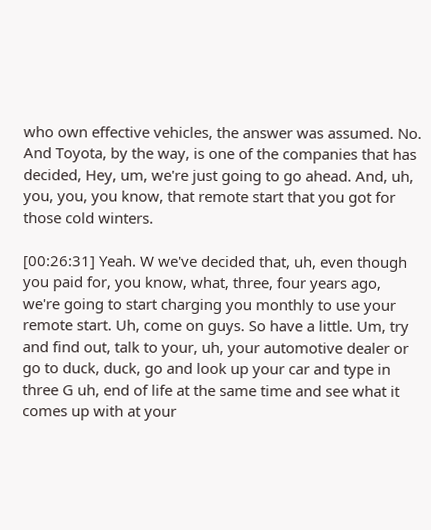who own effective vehicles, the answer was assumed. No. And Toyota, by the way, is one of the companies that has decided, Hey, um, we're just going to go ahead. And, uh, you, you, you know, that remote start that you got for those cold winters.

[00:26:31] Yeah. W we've decided that, uh, even though you paid for, you know, what, three, four years ago, we're going to start charging you monthly to use your remote start. Uh, come on guys. So have a little. Um, try and find out, talk to your, uh, your automotive dealer or go to duck, duck, go and look up your car and type in three G uh, end of life at the same time and see what it comes up with at your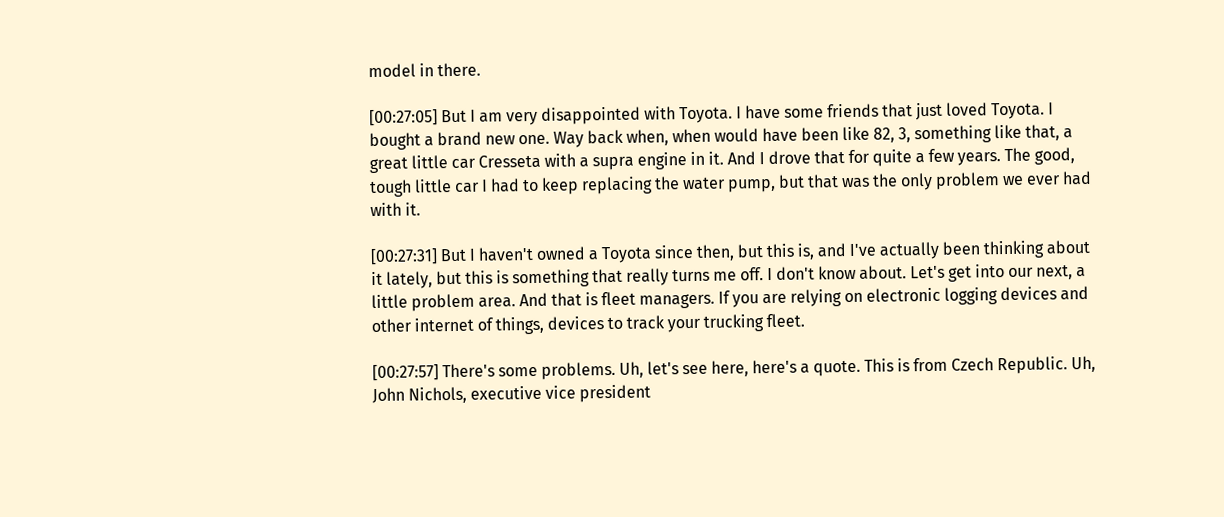model in there.

[00:27:05] But I am very disappointed with Toyota. I have some friends that just loved Toyota. I bought a brand new one. Way back when, when would have been like 82, 3, something like that, a great little car Cresseta with a supra engine in it. And I drove that for quite a few years. The good, tough little car I had to keep replacing the water pump, but that was the only problem we ever had with it.

[00:27:31] But I haven't owned a Toyota since then, but this is, and I've actually been thinking about it lately, but this is something that really turns me off. I don't know about. Let's get into our next, a little problem area. And that is fleet managers. If you are relying on electronic logging devices and other internet of things, devices to track your trucking fleet.

[00:27:57] There's some problems. Uh, let's see here, here's a quote. This is from Czech Republic. Uh, John Nichols, executive vice president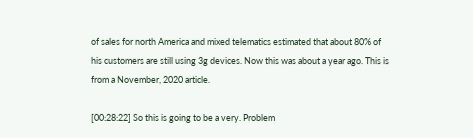of sales for north America and mixed telematics estimated that about 80% of his customers are still using 3g devices. Now this was about a year ago. This is from a November, 2020 article.

[00:28:22] So this is going to be a very. Problem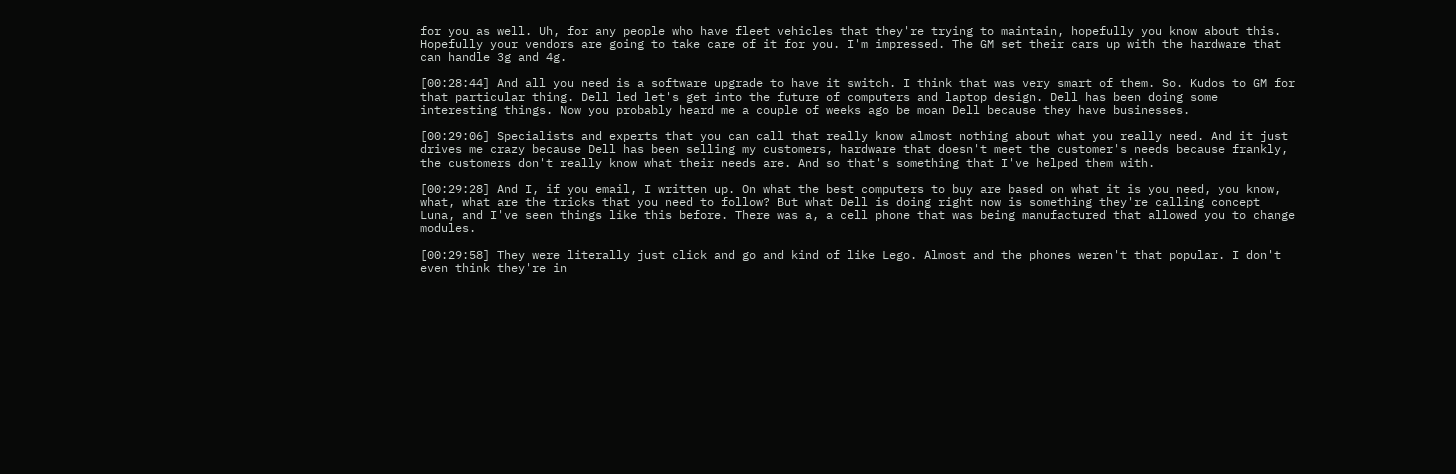for you as well. Uh, for any people who have fleet vehicles that they're trying to maintain, hopefully you know about this. Hopefully your vendors are going to take care of it for you. I'm impressed. The GM set their cars up with the hardware that can handle 3g and 4g.

[00:28:44] And all you need is a software upgrade to have it switch. I think that was very smart of them. So. Kudos to GM for that particular thing. Dell led let's get into the future of computers and laptop design. Dell has been doing some interesting things. Now you probably heard me a couple of weeks ago be moan Dell because they have businesses.

[00:29:06] Specialists and experts that you can call that really know almost nothing about what you really need. And it just drives me crazy because Dell has been selling my customers, hardware that doesn't meet the customer's needs because frankly, the customers don't really know what their needs are. And so that's something that I've helped them with.

[00:29:28] And I, if you email, I written up. On what the best computers to buy are based on what it is you need, you know, what, what are the tricks that you need to follow? But what Dell is doing right now is something they're calling concept Luna, and I've seen things like this before. There was a, a cell phone that was being manufactured that allowed you to change modules.

[00:29:58] They were literally just click and go and kind of like Lego. Almost and the phones weren't that popular. I don't even think they're in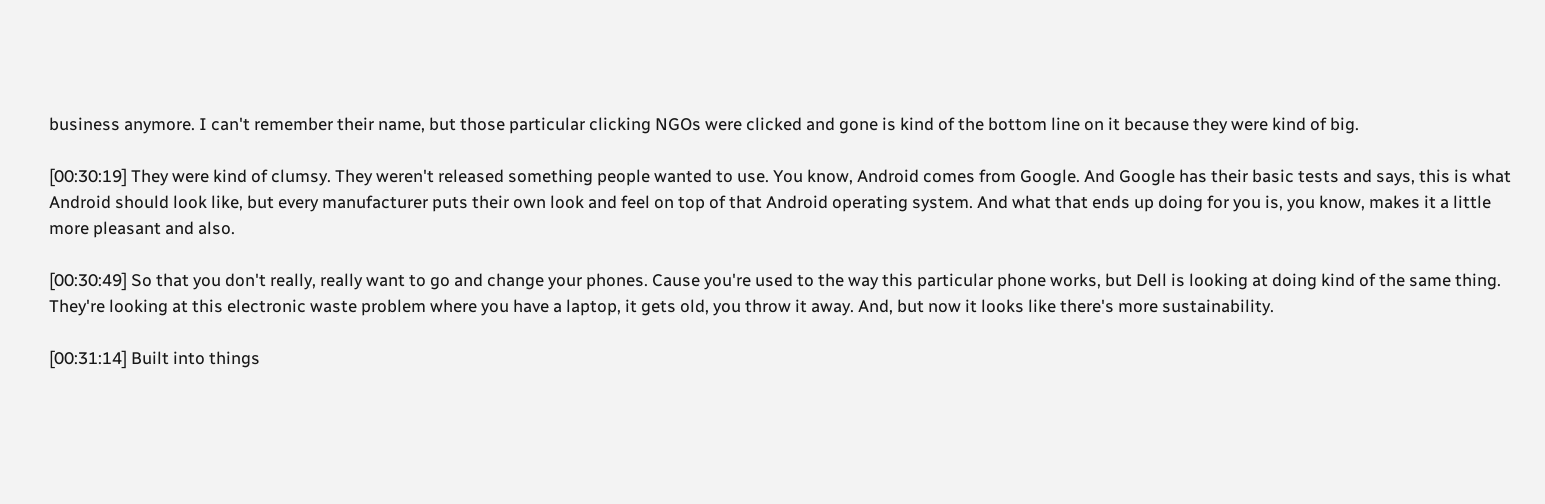business anymore. I can't remember their name, but those particular clicking NGOs were clicked and gone is kind of the bottom line on it because they were kind of big.

[00:30:19] They were kind of clumsy. They weren't released something people wanted to use. You know, Android comes from Google. And Google has their basic tests and says, this is what Android should look like, but every manufacturer puts their own look and feel on top of that Android operating system. And what that ends up doing for you is, you know, makes it a little more pleasant and also.

[00:30:49] So that you don't really, really want to go and change your phones. Cause you're used to the way this particular phone works, but Dell is looking at doing kind of the same thing. They're looking at this electronic waste problem where you have a laptop, it gets old, you throw it away. And, but now it looks like there's more sustainability.

[00:31:14] Built into things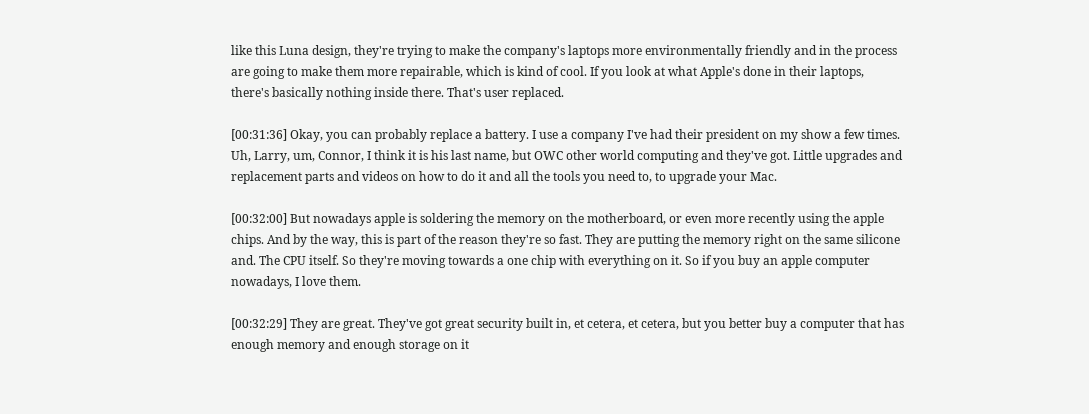like this Luna design, they're trying to make the company's laptops more environmentally friendly and in the process are going to make them more repairable, which is kind of cool. If you look at what Apple's done in their laptops, there's basically nothing inside there. That's user replaced.

[00:31:36] Okay, you can probably replace a battery. I use a company I've had their president on my show a few times. Uh, Larry, um, Connor, I think it is his last name, but OWC other world computing and they've got. Little upgrades and replacement parts and videos on how to do it and all the tools you need to, to upgrade your Mac.

[00:32:00] But nowadays apple is soldering the memory on the motherboard, or even more recently using the apple chips. And by the way, this is part of the reason they're so fast. They are putting the memory right on the same silicone and. The CPU itself. So they're moving towards a one chip with everything on it. So if you buy an apple computer nowadays, I love them.

[00:32:29] They are great. They've got great security built in, et cetera, et cetera, but you better buy a computer that has enough memory and enough storage on it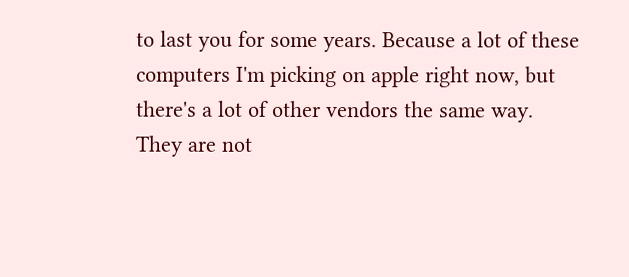to last you for some years. Because a lot of these computers I'm picking on apple right now, but there's a lot of other vendors the same way. They are not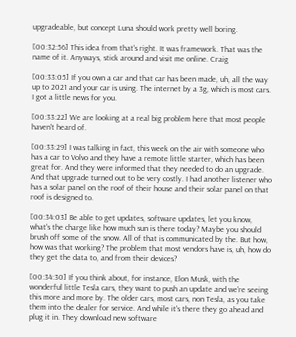upgradeable, but concept Luna should work pretty well boring.

[00:32:56] This idea from that's right. It was framework. That was the name of it. Anyways, stick around and visit me online. Craig

[00:33:05] If you own a car and that car has been made, uh, all the way up to 2021 and your car is using. The internet by a 3g, which is most cars. I got a little news for you.

[00:33:22] We are looking at a real big problem here that most people haven't heard of.

[00:33:29] I was talking in fact, this week on the air with someone who has a car to Volvo and they have a remote little starter, which has been great for. And they were informed that they needed to do an upgrade. And that upgrade turned out to be very costly. I had another listener who has a solar panel on the roof of their house and their solar panel on that roof is designed to.

[00:34:03] Be able to get updates, software updates, let you know, what's the charge like how much sun is there today? Maybe you should brush off some of the snow. All of that is communicated by the. But how, how was that working? The problem that most vendors have is, uh, how do they get the data to, and from their devices?

[00:34:30] If you think about, for instance, Elon Musk, with the wonderful little Tesla cars, they want to push an update and we're seeing this more and more by. The older cars, most cars, non Tesla, as you take them into the dealer for service. And while it's there they go ahead and plug it in. They download new software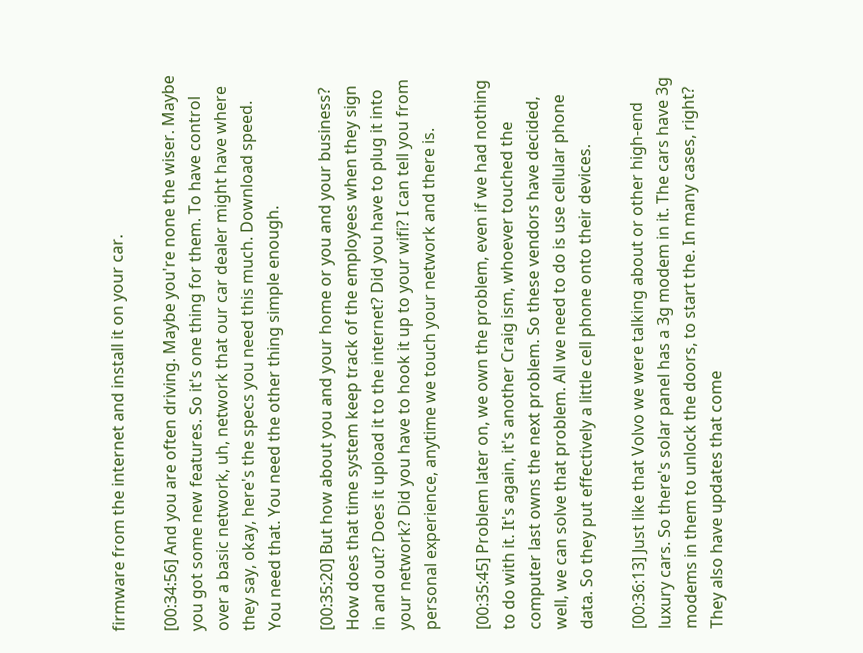firmware from the internet and install it on your car.

[00:34:56] And you are often driving. Maybe you're none the wiser. Maybe you got some new features. So it's one thing for them. To have control over a basic network, uh, network that our car dealer might have where they say, okay, here's the specs you need this much. Download speed. You need that. You need the other thing simple enough.

[00:35:20] But how about you and your home or you and your business? How does that time system keep track of the employees when they sign in and out? Does it upload it to the internet? Did you have to plug it into your network? Did you have to hook it up to your wifi? I can tell you from personal experience, anytime we touch your network and there is.

[00:35:45] Problem later on, we own the problem, even if we had nothing to do with it. It's again, it's another Craig ism, whoever touched the computer last owns the next problem. So these vendors have decided, well, we can solve that problem. All we need to do is use cellular phone data. So they put effectively a little cell phone onto their devices.

[00:36:13] Just like that Volvo we were talking about or other high-end luxury cars. So there's solar panel has a 3g modem in it. The cars have 3g modems in them to unlock the doors, to start the. In many cases, right? They also have updates that come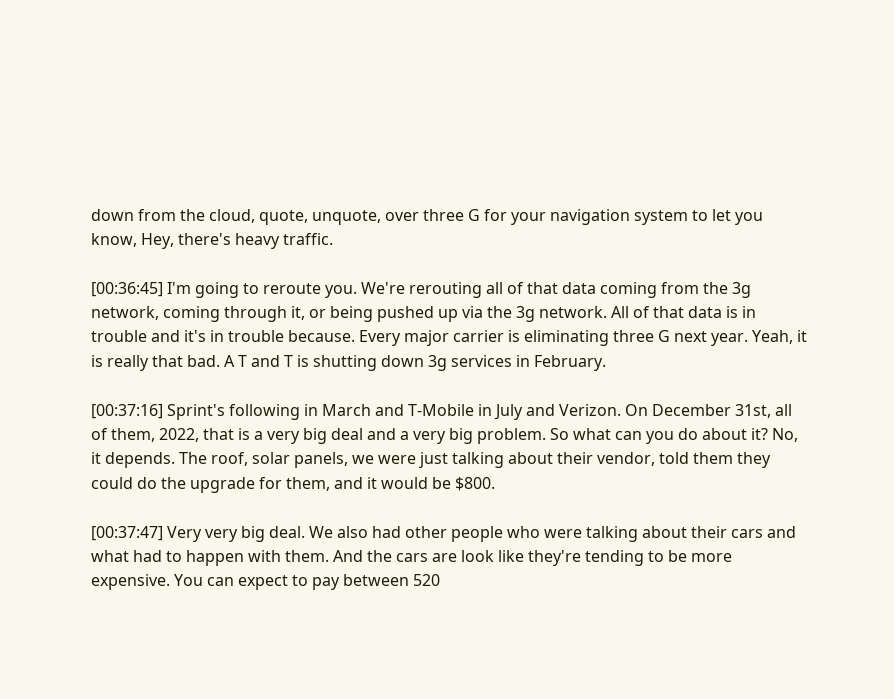down from the cloud, quote, unquote, over three G for your navigation system to let you know, Hey, there's heavy traffic.

[00:36:45] I'm going to reroute you. We're rerouting all of that data coming from the 3g network, coming through it, or being pushed up via the 3g network. All of that data is in trouble and it's in trouble because. Every major carrier is eliminating three G next year. Yeah, it is really that bad. A T and T is shutting down 3g services in February.

[00:37:16] Sprint's following in March and T-Mobile in July and Verizon. On December 31st, all of them, 2022, that is a very big deal and a very big problem. So what can you do about it? No, it depends. The roof, solar panels, we were just talking about their vendor, told them they could do the upgrade for them, and it would be $800.

[00:37:47] Very very big deal. We also had other people who were talking about their cars and what had to happen with them. And the cars are look like they're tending to be more expensive. You can expect to pay between 520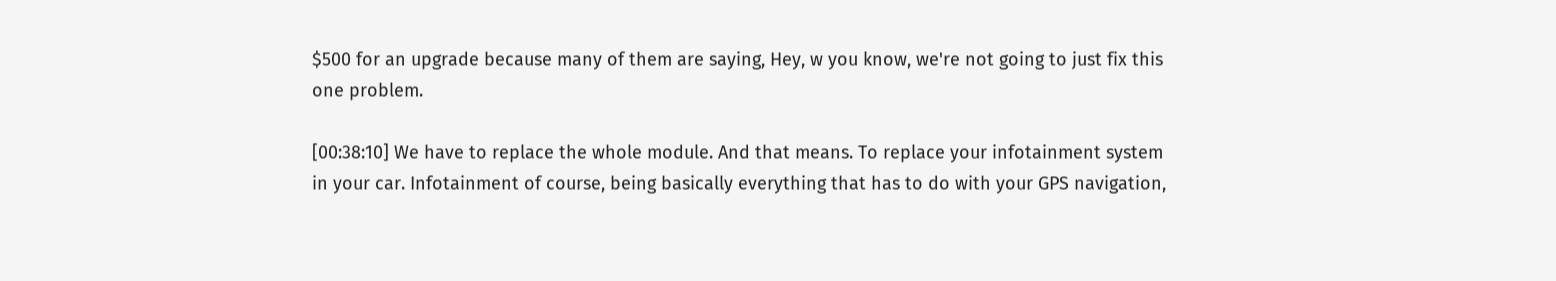$500 for an upgrade because many of them are saying, Hey, w you know, we're not going to just fix this one problem.

[00:38:10] We have to replace the whole module. And that means. To replace your infotainment system in your car. Infotainment of course, being basically everything that has to do with your GPS navigation,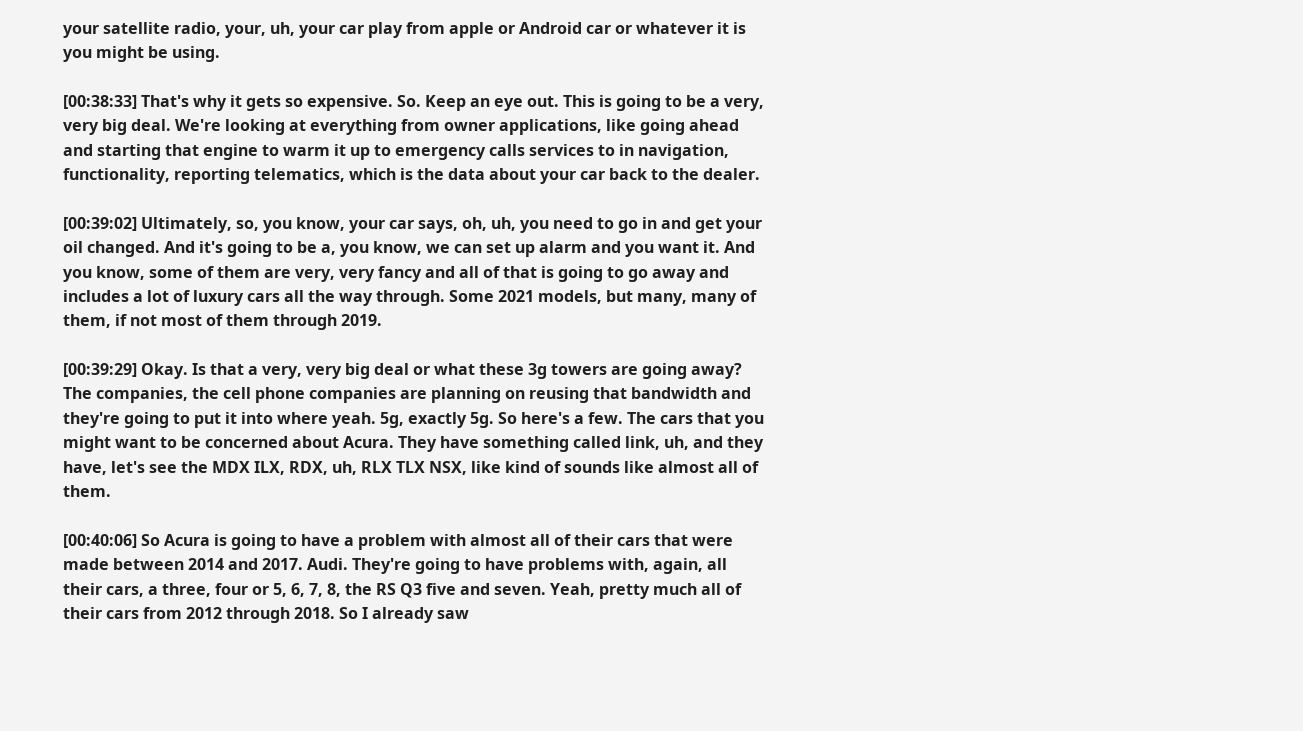your satellite radio, your, uh, your car play from apple or Android car or whatever it is you might be using.

[00:38:33] That's why it gets so expensive. So. Keep an eye out. This is going to be a very, very big deal. We're looking at everything from owner applications, like going ahead and starting that engine to warm it up to emergency calls services to in navigation, functionality, reporting telematics, which is the data about your car back to the dealer.

[00:39:02] Ultimately, so, you know, your car says, oh, uh, you need to go in and get your oil changed. And it's going to be a, you know, we can set up alarm and you want it. And you know, some of them are very, very fancy and all of that is going to go away and includes a lot of luxury cars all the way through. Some 2021 models, but many, many of them, if not most of them through 2019.

[00:39:29] Okay. Is that a very, very big deal or what these 3g towers are going away? The companies, the cell phone companies are planning on reusing that bandwidth and they're going to put it into where yeah. 5g, exactly 5g. So here's a few. The cars that you might want to be concerned about Acura. They have something called link, uh, and they have, let's see the MDX ILX, RDX, uh, RLX TLX NSX, like kind of sounds like almost all of them.

[00:40:06] So Acura is going to have a problem with almost all of their cars that were made between 2014 and 2017. Audi. They're going to have problems with, again, all their cars, a three, four or 5, 6, 7, 8, the RS Q3 five and seven. Yeah, pretty much all of their cars from 2012 through 2018. So I already saw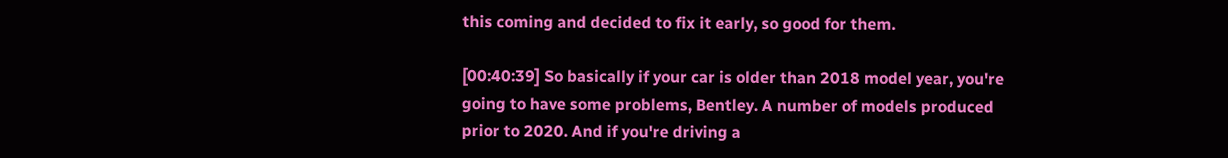this coming and decided to fix it early, so good for them.

[00:40:39] So basically if your car is older than 2018 model year, you're going to have some problems, Bentley. A number of models produced prior to 2020. And if you're driving a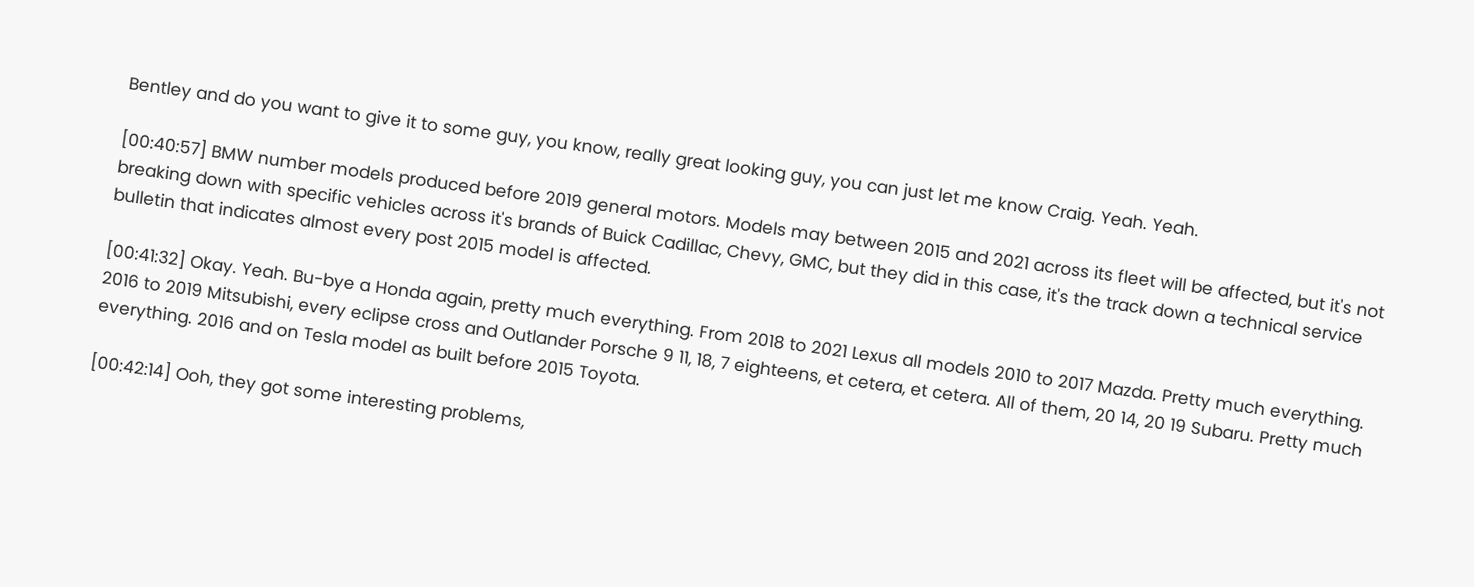Bentley and do you want to give it to some guy, you know, really great looking guy, you can just let me know Craig. Yeah. Yeah.

[00:40:57] BMW number models produced before 2019 general motors. Models may between 2015 and 2021 across its fleet will be affected, but it's not breaking down with specific vehicles across it's brands of Buick Cadillac, Chevy, GMC, but they did in this case, it's the track down a technical service bulletin that indicates almost every post 2015 model is affected.

[00:41:32] Okay. Yeah. Bu-bye a Honda again, pretty much everything. From 2018 to 2021 Lexus all models 2010 to 2017 Mazda. Pretty much everything. 2016 to 2019 Mitsubishi, every eclipse cross and Outlander Porsche 9 11, 18, 7 eighteens, et cetera, et cetera. All of them, 20 14, 20 19 Subaru. Pretty much everything. 2016 and on Tesla model as built before 2015 Toyota.

[00:42:14] Ooh, they got some interesting problems,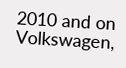2010 and on Volkswagen,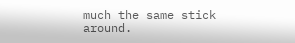much the same stick around.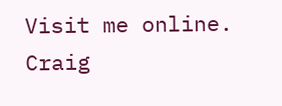Visit me online. Craig